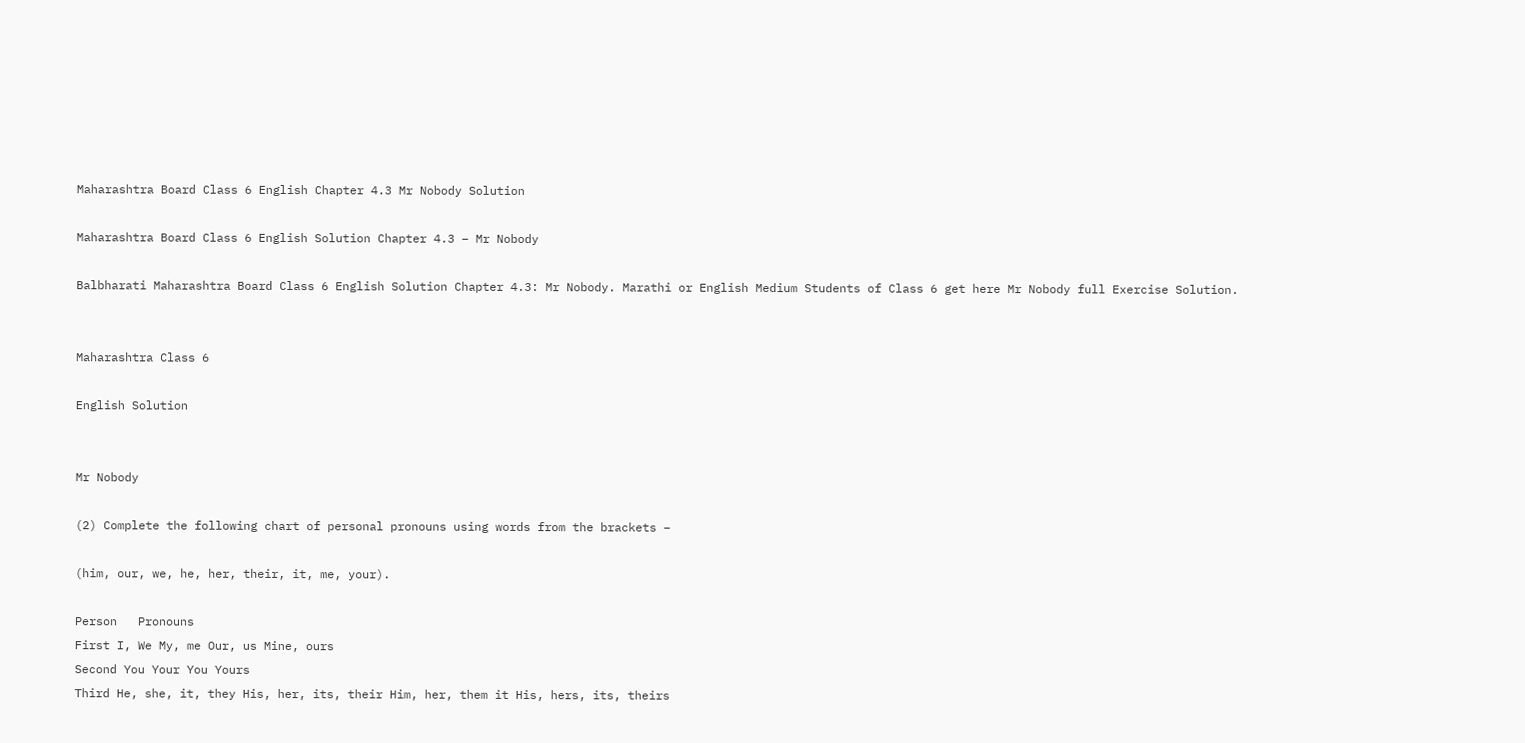Maharashtra Board Class 6 English Chapter 4.3 Mr Nobody Solution

Maharashtra Board Class 6 English Solution Chapter 4.3 – Mr Nobody

Balbharati Maharashtra Board Class 6 English Solution Chapter 4.3: Mr Nobody. Marathi or English Medium Students of Class 6 get here Mr Nobody full Exercise Solution.


Maharashtra Class 6

English Solution


Mr Nobody

(2) Complete the following chart of personal pronouns using words from the brackets –

(him, our, we, he, her, their, it, me, your).

Person   Pronouns
First I, We My, me Our, us Mine, ours
Second You Your You Yours
Third He, she, it, they His, her, its, their Him, her, them it His, hers, its, theirs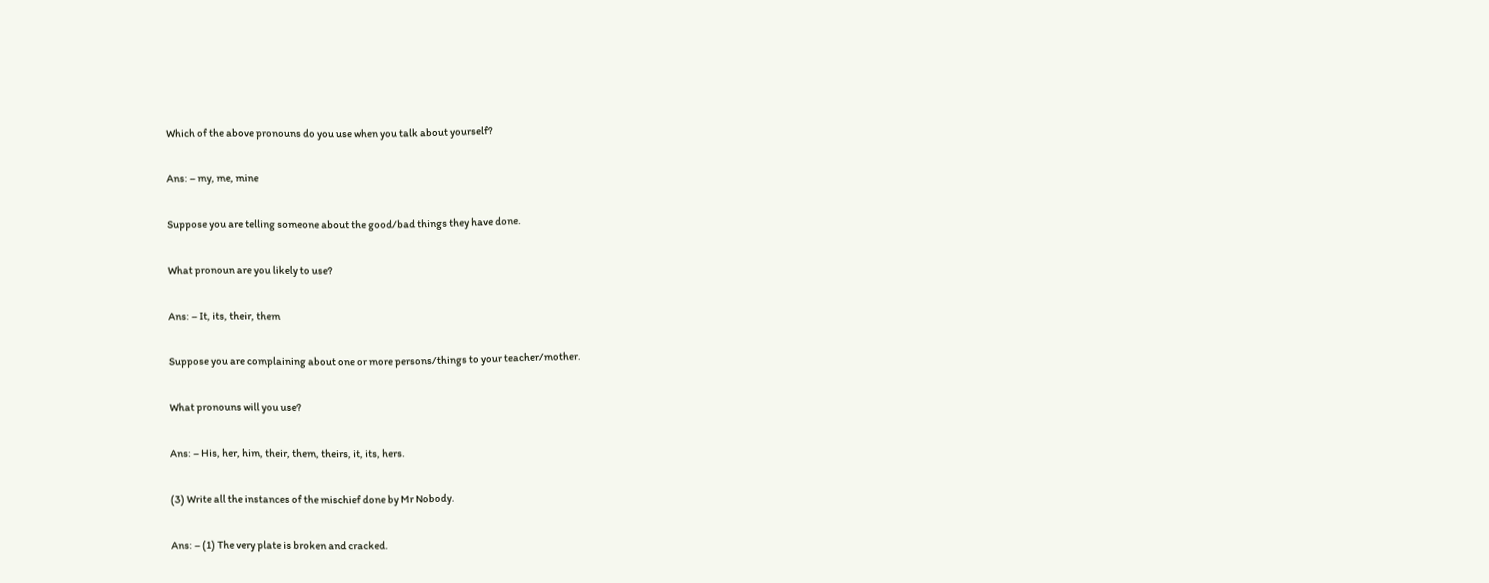Which of the above pronouns do you use when you talk about yourself?

Ans: – my, me, mine

Suppose you are telling someone about the good/bad things they have done.

What pronoun are you likely to use?

Ans: – It, its, their, them

Suppose you are complaining about one or more persons/things to your teacher/mother.

What pronouns will you use?

Ans: – His, her, him, their, them, theirs, it, its, hers.

(3) Write all the instances of the mischief done by Mr Nobody.

Ans: – (1) The very plate is broken and cracked.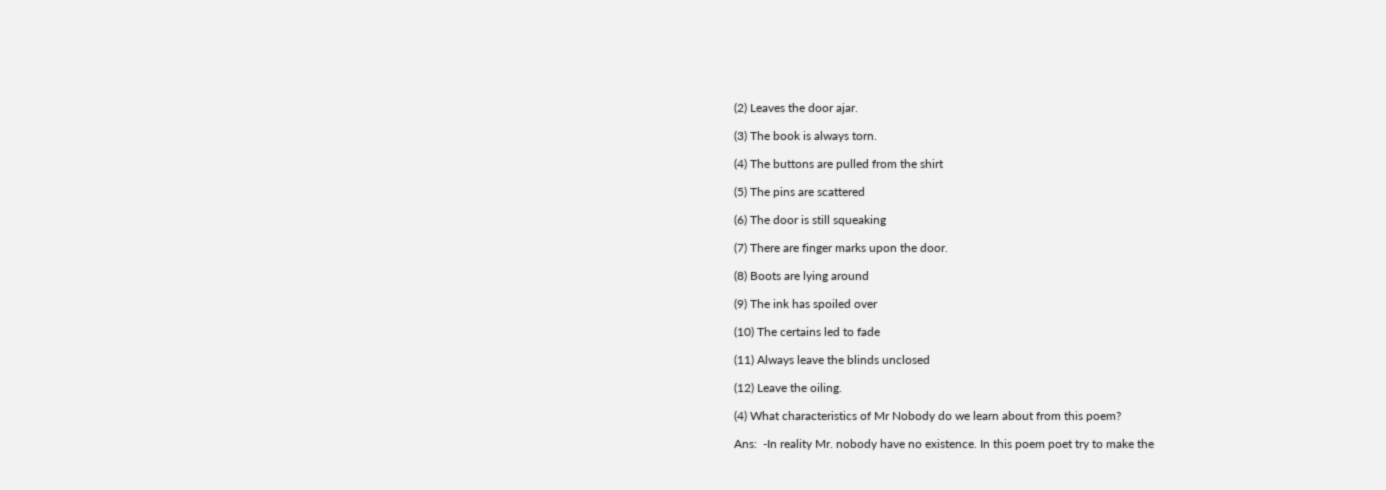(2) Leaves the door ajar.

(3) The book is always torn.

(4) The buttons are pulled from the shirt

(5) The pins are scattered

(6) The door is still squeaking

(7) There are finger marks upon the door.

(8) Boots are lying around

(9) The ink has spoiled over

(10) The certains led to fade

(11) Always leave the blinds unclosed

(12) Leave the oiling.

(4) What characteristics of Mr Nobody do we learn about from this poem?

Ans:  -In reality Mr. nobody have no existence. In this poem poet try to make the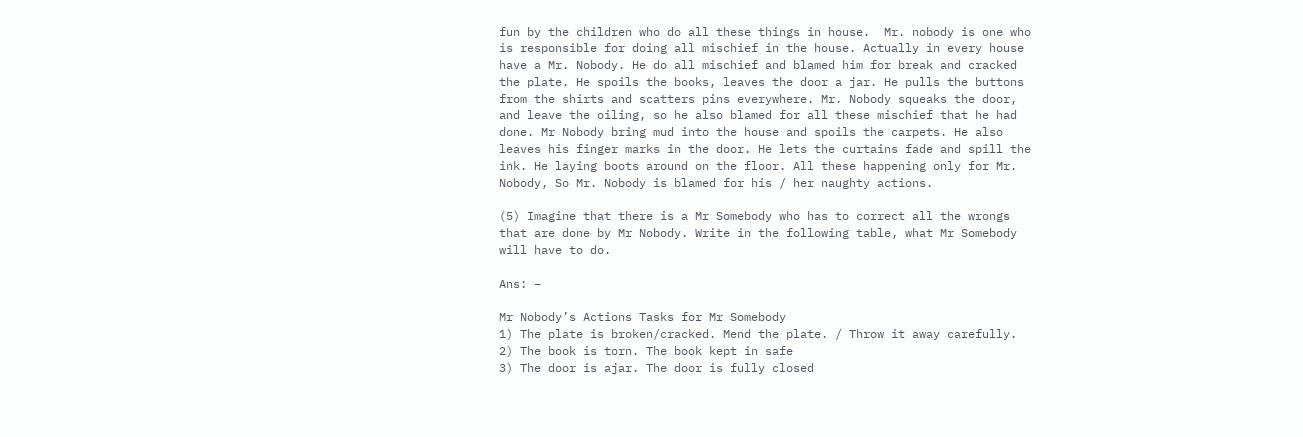fun by the children who do all these things in house.  Mr. nobody is one who is responsible for doing all mischief in the house. Actually in every house have a Mr. Nobody. He do all mischief and blamed him for break and cracked the plate. He spoils the books, leaves the door a jar. He pulls the buttons from the shirts and scatters pins everywhere. Mr. Nobody squeaks the door, and leave the oiling, so he also blamed for all these mischief that he had done. Mr Nobody bring mud into the house and spoils the carpets. He also leaves his finger marks in the door. He lets the curtains fade and spill the ink. He laying boots around on the floor. All these happening only for Mr. Nobody, So Mr. Nobody is blamed for his / her naughty actions.

(5) Imagine that there is a Mr Somebody who has to correct all the wrongs that are done by Mr Nobody. Write in the following table, what Mr Somebody will have to do.

Ans: –

Mr Nobody’s Actions Tasks for Mr Somebody
1) The plate is broken/cracked. Mend the plate. / Throw it away carefully.
2) The book is torn. The book kept in safe
3) The door is ajar. The door is fully closed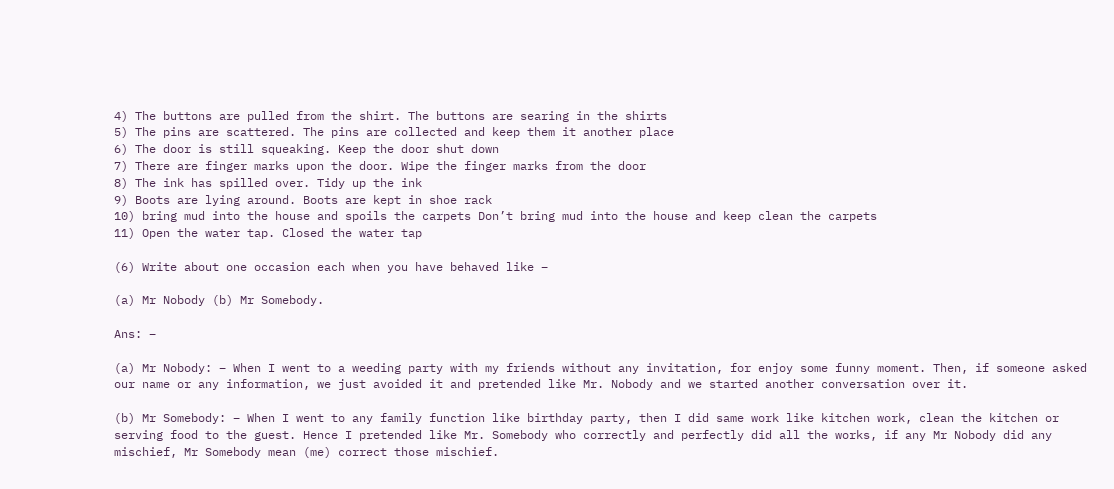4) The buttons are pulled from the shirt. The buttons are searing in the shirts
5) The pins are scattered. The pins are collected and keep them it another place
6) The door is still squeaking. Keep the door shut down
7) There are finger marks upon the door. Wipe the finger marks from the door
8) The ink has spilled over. Tidy up the ink
9) Boots are lying around. Boots are kept in shoe rack
10) bring mud into the house and spoils the carpets Don’t bring mud into the house and keep clean the carpets
11) Open the water tap. Closed the water tap

(6) Write about one occasion each when you have behaved like –

(a) Mr Nobody (b) Mr Somebody.

Ans: –

(a) Mr Nobody: – When I went to a weeding party with my friends without any invitation, for enjoy some funny moment. Then, if someone asked our name or any information, we just avoided it and pretended like Mr. Nobody and we started another conversation over it.

(b) Mr Somebody: – When I went to any family function like birthday party, then I did same work like kitchen work, clean the kitchen or serving food to the guest. Hence I pretended like Mr. Somebody who correctly and perfectly did all the works, if any Mr Nobody did any mischief, Mr Somebody mean (me) correct those mischief.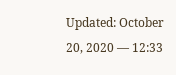Updated: October 20, 2020 — 12:33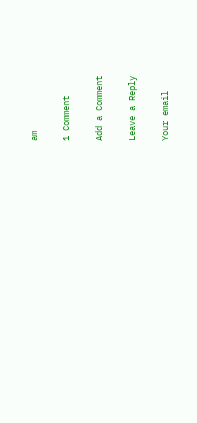am

1 Comment

Add a Comment

Leave a Reply

Your email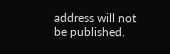address will not be published.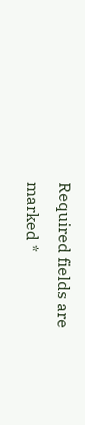Required fields are marked *